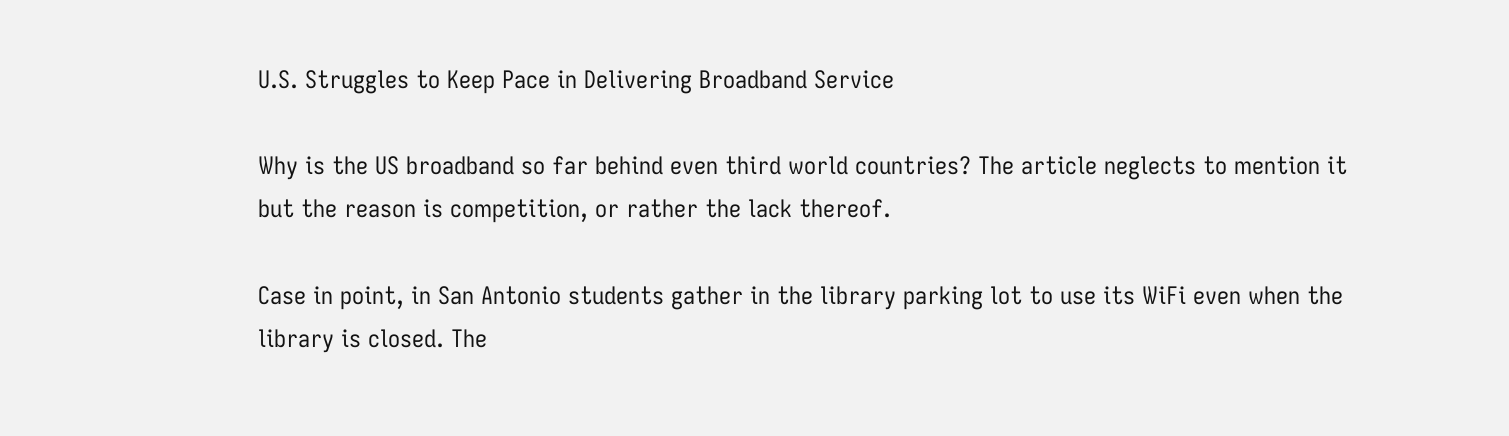U.S. Struggles to Keep Pace in Delivering Broadband Service

Why is the US broadband so far behind even third world countries? The article neglects to mention it but the reason is competition, or rather the lack thereof.

Case in point, in San Antonio students gather in the library parking lot to use its WiFi even when the library is closed. The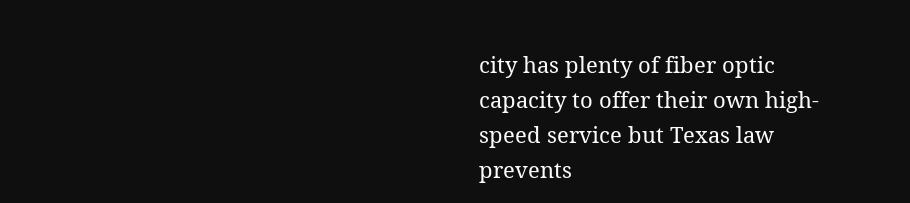city has plenty of fiber optic capacity to offer their own high-speed service but Texas law prevents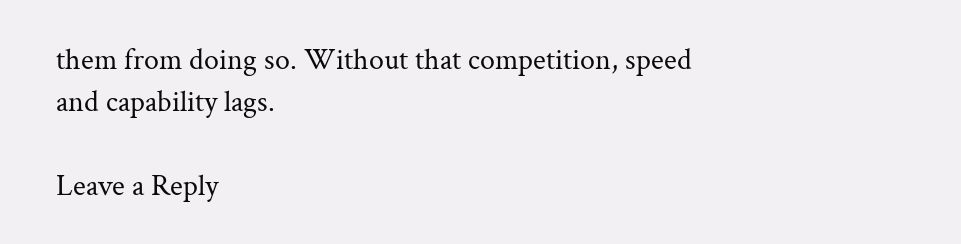them from doing so. Without that competition, speed and capability lags.

Leave a Reply